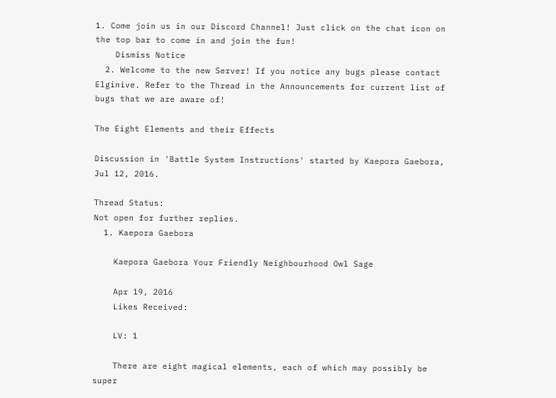1. Come join us in our Discord Channel! Just click on the chat icon on the top bar to come in and join the fun!
    Dismiss Notice
  2. Welcome to the new Server! If you notice any bugs please contact Elginive. Refer to the Thread in the Announcements for current list of bugs that we are aware of!

The Eight Elements and their Effects

Discussion in 'Battle System Instructions' started by Kaepora Gaebora, Jul 12, 2016.

Thread Status:
Not open for further replies.
  1. Kaepora Gaebora

    Kaepora Gaebora Your Friendly Neighbourhood Owl Sage

    Apr 19, 2016
    Likes Received:

    LV: 1

    There are eight magical elements, each of which may possibly be super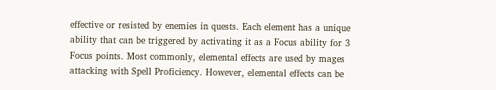effective or resisted by enemies in quests. Each element has a unique ability that can be triggered by activating it as a Focus ability for 3 Focus points. Most commonly, elemental effects are used by mages attacking with Spell Proficiency. However, elemental effects can be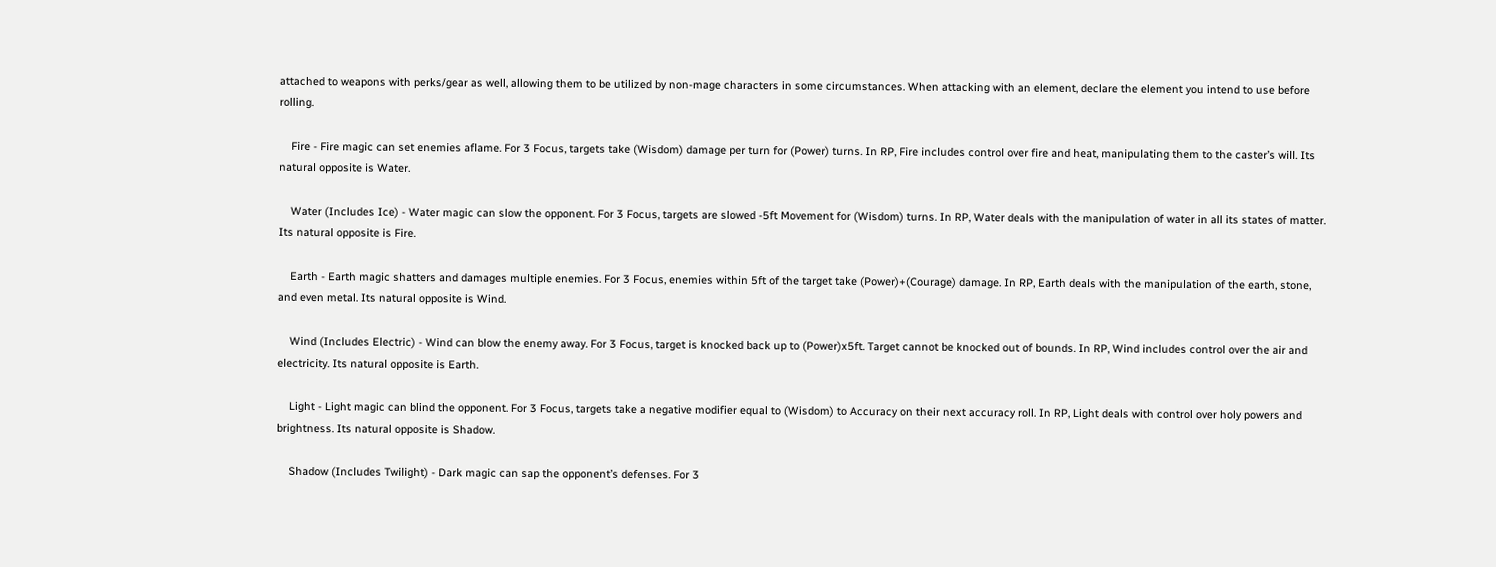attached to weapons with perks/gear as well, allowing them to be utilized by non-mage characters in some circumstances. When attacking with an element, declare the element you intend to use before rolling.

    Fire - Fire magic can set enemies aflame. For 3 Focus, targets take (Wisdom) damage per turn for (Power) turns. In RP, Fire includes control over fire and heat, manipulating them to the caster’s will. Its natural opposite is Water.

    Water (Includes Ice) - Water magic can slow the opponent. For 3 Focus, targets are slowed -5ft Movement for (Wisdom) turns. In RP, Water deals with the manipulation of water in all its states of matter. Its natural opposite is Fire.

    Earth - Earth magic shatters and damages multiple enemies. For 3 Focus, enemies within 5ft of the target take (Power)+(Courage) damage. In RP, Earth deals with the manipulation of the earth, stone, and even metal. Its natural opposite is Wind.

    Wind (Includes Electric) - Wind can blow the enemy away. For 3 Focus, target is knocked back up to (Power)x5ft. Target cannot be knocked out of bounds. In RP, Wind includes control over the air and electricity. Its natural opposite is Earth.

    Light - Light magic can blind the opponent. For 3 Focus, targets take a negative modifier equal to (Wisdom) to Accuracy on their next accuracy roll. In RP, Light deals with control over holy powers and brightness. Its natural opposite is Shadow.

    Shadow (Includes Twilight) - Dark magic can sap the opponent’s defenses. For 3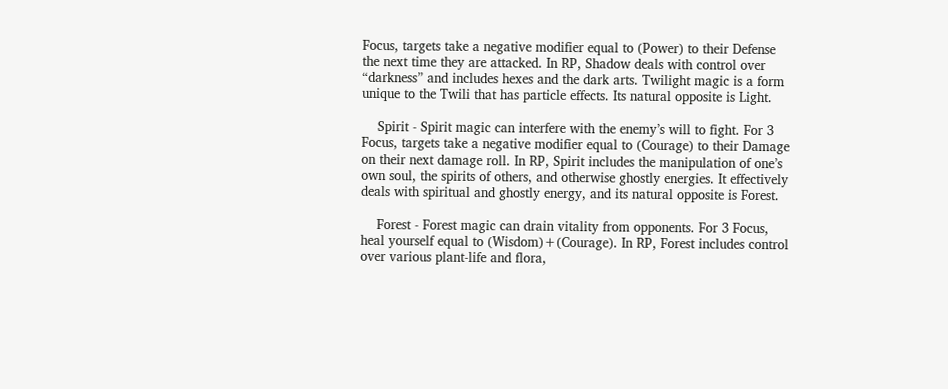Focus, targets take a negative modifier equal to (Power) to their Defense the next time they are attacked. In RP, Shadow deals with control over “darkness” and includes hexes and the dark arts. Twilight magic is a form unique to the Twili that has particle effects. Its natural opposite is Light.

    Spirit - Spirit magic can interfere with the enemy’s will to fight. For 3 Focus, targets take a negative modifier equal to (Courage) to their Damage on their next damage roll. In RP, Spirit includes the manipulation of one’s own soul, the spirits of others, and otherwise ghostly energies. It effectively deals with spiritual and ghostly energy, and its natural opposite is Forest.

    Forest - Forest magic can drain vitality from opponents. For 3 Focus, heal yourself equal to (Wisdom)+(Courage). In RP, Forest includes control over various plant-life and flora,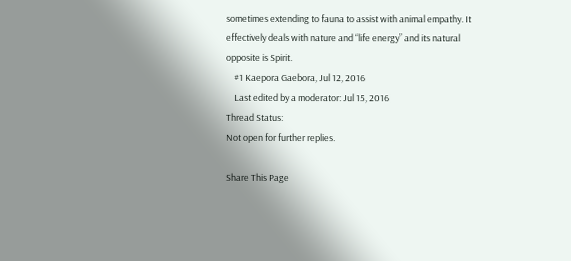sometimes extending to fauna to assist with animal empathy. It effectively deals with nature and “life energy” and its natural opposite is Spirit.
    #1 Kaepora Gaebora, Jul 12, 2016
    Last edited by a moderator: Jul 15, 2016
Thread Status:
Not open for further replies.

Share This Page